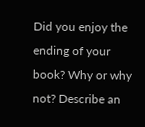Did you enjoy the ending of your book? Why or why not? Describe an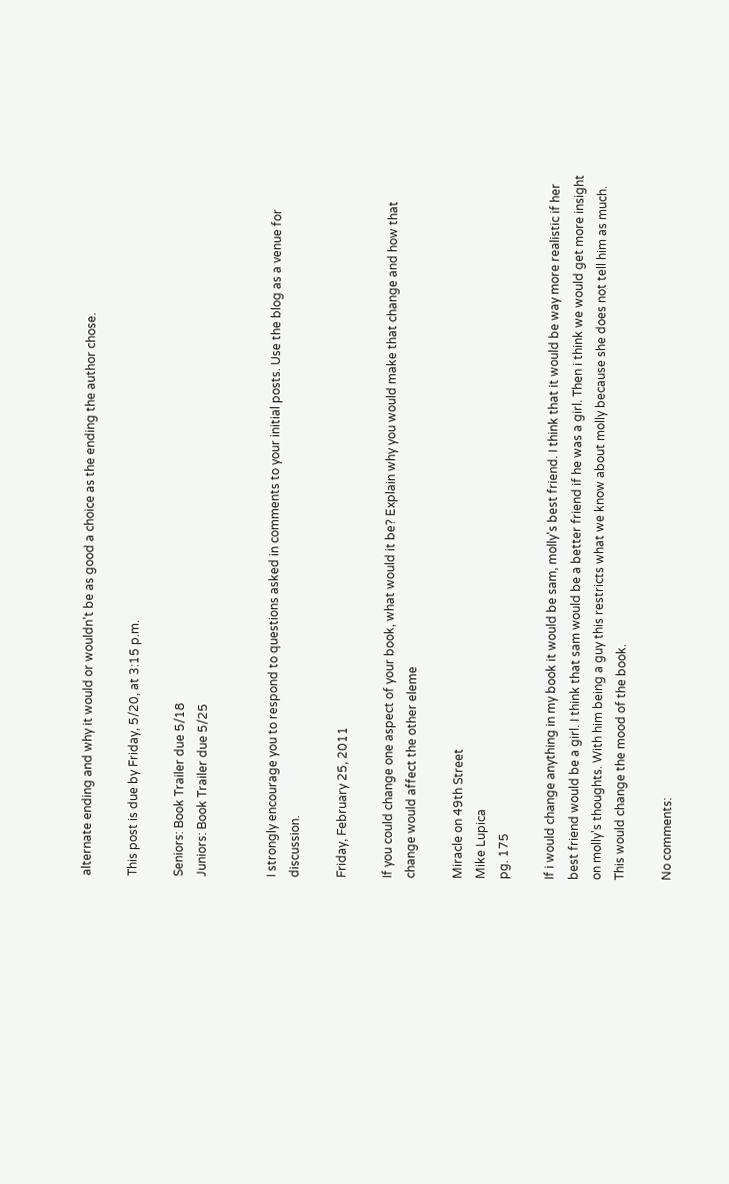alternate ending and why it would or wouldn't be as good a choice as the ending the author chose.

This post is due by Friday, 5/20, at 3:15 p.m.

Seniors: Book Trailer due 5/18
Juniors: Book Trailer due 5/25


I strongly encourage you to respond to questions asked in comments to your initial posts. Use the blog as a venue for discussion.

Friday, February 25, 2011

If you could change one aspect of your book, what would it be? Explain why you would make that change and how that change would affect the other eleme

Miracle on 49th Street
Mike Lupica
pg. 175

If i would change anything in my book it would be sam, molly's best friend. I think that it would be way more realistic if her best friend would be a girl. I think that sam would be a better friend if he was a girl. Then i think we would get more insight on molly's thoughts. With him being a guy this restricts what we know about molly because she does not tell him as much. This would change the mood of the book.

No comments: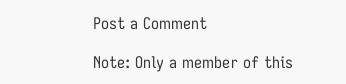Post a Comment

Note: Only a member of this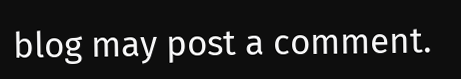blog may post a comment.